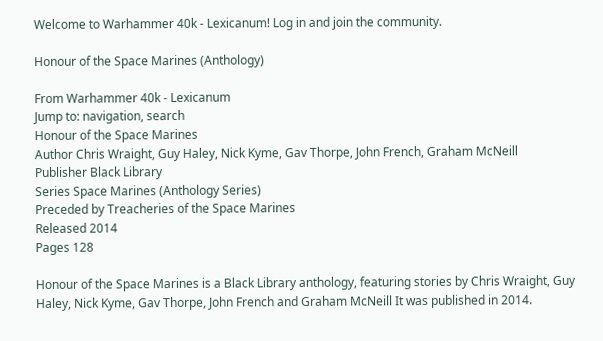Welcome to Warhammer 40k - Lexicanum! Log in and join the community.

Honour of the Space Marines (Anthology)

From Warhammer 40k - Lexicanum
Jump to: navigation, search
Honour of the Space Marines
Author Chris Wraight, Guy Haley, Nick Kyme, Gav Thorpe, John French, Graham McNeill
Publisher Black Library
Series Space Marines (Anthology Series)
Preceded by Treacheries of the Space Marines
Released 2014
Pages 128

Honour of the Space Marines is a Black Library anthology, featuring stories by Chris Wraight, Guy Haley, Nick Kyme, Gav Thorpe, John French and Graham McNeill It was published in 2014.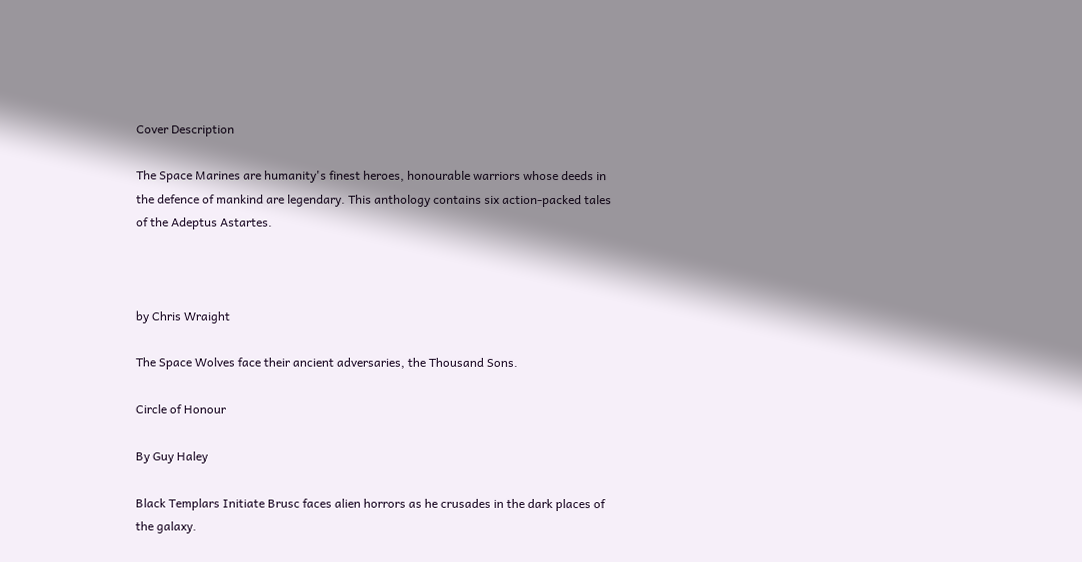Cover Description

The Space Marines are humanity's finest heroes, honourable warriors whose deeds in the defence of mankind are legendary. This anthology contains six action-packed tales of the Adeptus Astartes.



by Chris Wraight

The Space Wolves face their ancient adversaries, the Thousand Sons.

Circle of Honour

By Guy Haley

Black Templars Initiate Brusc faces alien horrors as he crusades in the dark places of the galaxy.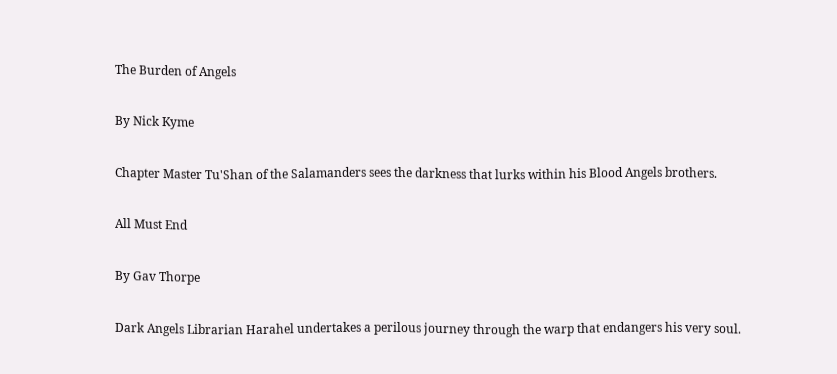The Burden of Angels

By Nick Kyme

Chapter Master Tu'Shan of the Salamanders sees the darkness that lurks within his Blood Angels brothers.

All Must End

By Gav Thorpe

Dark Angels Librarian Harahel undertakes a perilous journey through the warp that endangers his very soul.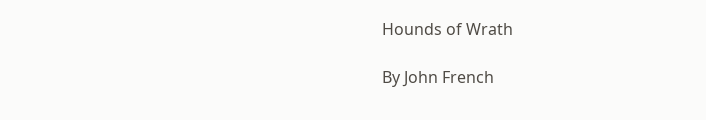Hounds of Wrath

By John French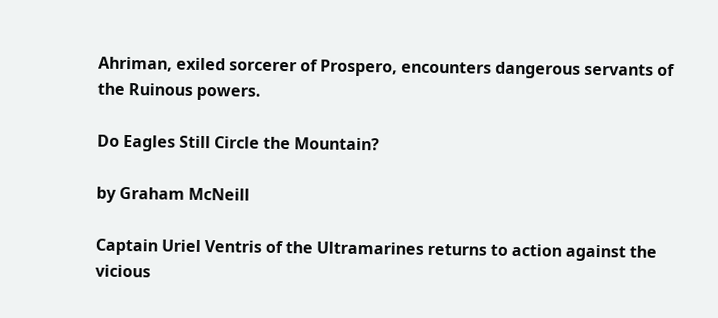Ahriman, exiled sorcerer of Prospero, encounters dangerous servants of the Ruinous powers.

Do Eagles Still Circle the Mountain?

by Graham McNeill

Captain Uriel Ventris of the Ultramarines returns to action against the vicious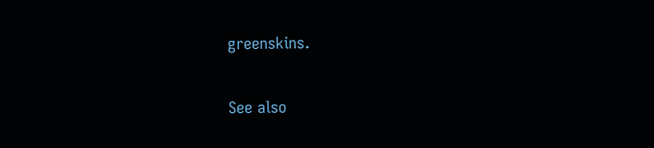greenskins.

See also